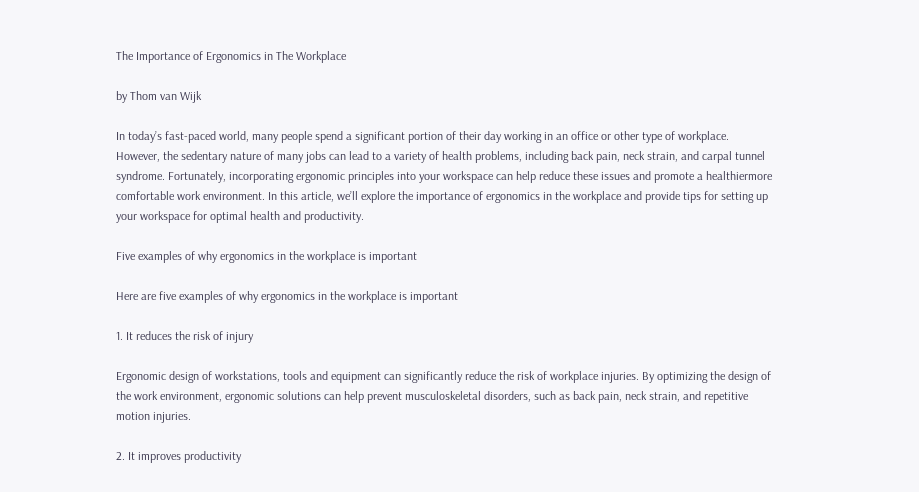The Importance of Ergonomics in The Workplace

by Thom van Wijk

In today’s fast-paced world, many people spend a significant portion of their day working in an office or other type of workplace. However, the sedentary nature of many jobs can lead to a variety of health problems, including back pain, neck strain, and carpal tunnel syndrome. Fortunately, incorporating ergonomic principles into your workspace can help reduce these issues and promote a healthiermore comfortable work environment. In this article, we’ll explore the importance of ergonomics in the workplace and provide tips for setting up your workspace for optimal health and productivity.

Five examples of why ergonomics in the workplace is important

Here are five examples of why ergonomics in the workplace is important

1. It reduces the risk of injury

Ergonomic design of workstations, tools and equipment can significantly reduce the risk of workplace injuries. By optimizing the design of the work environment, ergonomic solutions can help prevent musculoskeletal disorders, such as back pain, neck strain, and repetitive motion injuries.

2. It improves productivity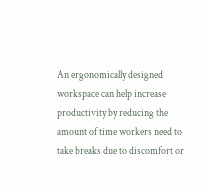An ergonomically designed workspace can help increase productivity by reducing the amount of time workers need to take breaks due to discomfort or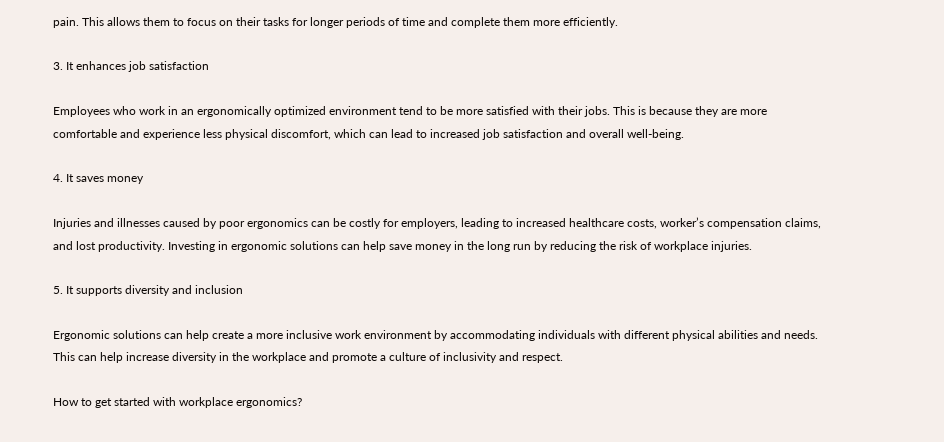pain. This allows them to focus on their tasks for longer periods of time and complete them more efficiently.

3. It enhances job satisfaction

Employees who work in an ergonomically optimized environment tend to be more satisfied with their jobs. This is because they are more comfortable and experience less physical discomfort, which can lead to increased job satisfaction and overall well-being.

4. It saves money

Injuries and illnesses caused by poor ergonomics can be costly for employers, leading to increased healthcare costs, worker’s compensation claims, and lost productivity. Investing in ergonomic solutions can help save money in the long run by reducing the risk of workplace injuries.

5. It supports diversity and inclusion

Ergonomic solutions can help create a more inclusive work environment by accommodating individuals with different physical abilities and needs. This can help increase diversity in the workplace and promote a culture of inclusivity and respect.

How to get started with workplace ergonomics?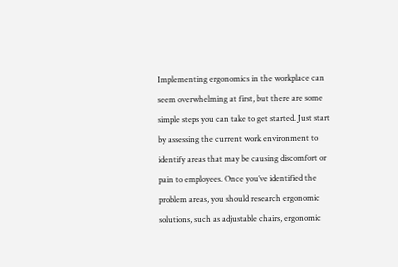Implementing ergonomics in the workplace can seem overwhelming at first, but there are some simple steps you can take to get started. Just start by assessing the current work environment to identify areas that may be causing discomfort or pain to employees. Once you’ve identified the problem areas, you should research ergonomic solutions, such as adjustable chairs, ergonomic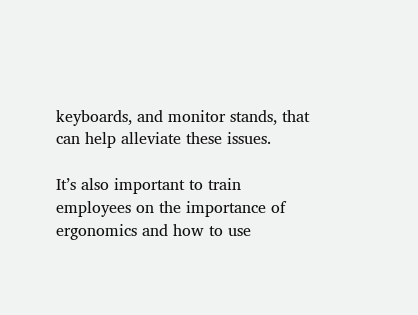keyboards, and monitor stands, that can help alleviate these issues.

It’s also important to train employees on the importance of ergonomics and how to use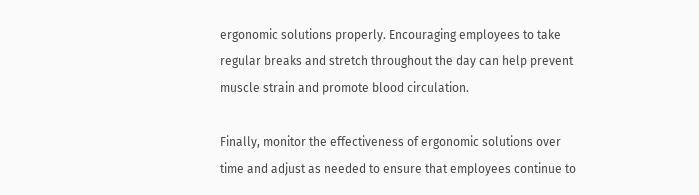ergonomic solutions properly. Encouraging employees to take regular breaks and stretch throughout the day can help prevent muscle strain and promote blood circulation.

Finally, monitor the effectiveness of ergonomic solutions over time and adjust as needed to ensure that employees continue to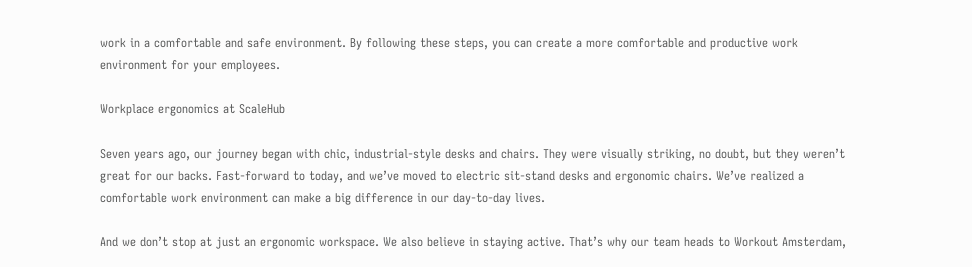work in a comfortable and safe environment. By following these steps, you can create a more comfortable and productive work environment for your employees.

Workplace ergonomics at ScaleHub

Seven years ago, our journey began with chic, industrial-style desks and chairs. They were visually striking, no doubt, but they weren’t great for our backs. Fast-forward to today, and we’ve moved to electric sit-stand desks and ergonomic chairs. We’ve realized a comfortable work environment can make a big difference in our day-to-day lives.

And we don’t stop at just an ergonomic workspace. We also believe in staying active. That’s why our team heads to Workout Amsterdam,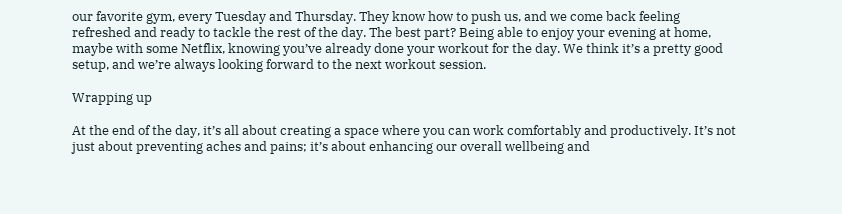our favorite gym, every Tuesday and Thursday. They know how to push us, and we come back feeling refreshed and ready to tackle the rest of the day. The best part? Being able to enjoy your evening at home, maybe with some Netflix, knowing you’ve already done your workout for the day. We think it’s a pretty good setup, and we’re always looking forward to the next workout session.

Wrapping up

At the end of the day, it’s all about creating a space where you can work comfortably and productively. It’s not just about preventing aches and pains; it’s about enhancing our overall wellbeing and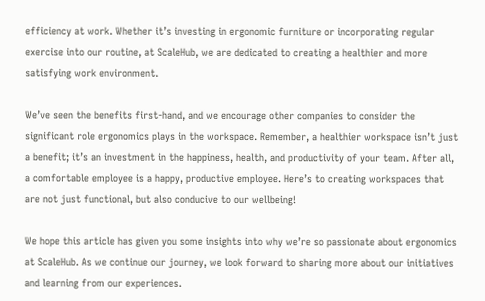efficiency at work. Whether it’s investing in ergonomic furniture or incorporating regular exercise into our routine, at ScaleHub, we are dedicated to creating a healthier and more satisfying work environment.

We’ve seen the benefits first-hand, and we encourage other companies to consider the significant role ergonomics plays in the workspace. Remember, a healthier workspace isn’t just a benefit; it’s an investment in the happiness, health, and productivity of your team. After all, a comfortable employee is a happy, productive employee. Here’s to creating workspaces that are not just functional, but also conducive to our wellbeing!

We hope this article has given you some insights into why we’re so passionate about ergonomics at ScaleHub. As we continue our journey, we look forward to sharing more about our initiatives and learning from our experiences.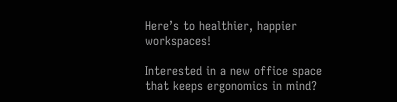Here’s to healthier, happier workspaces!

Interested in a new office space that keeps ergonomics in mind?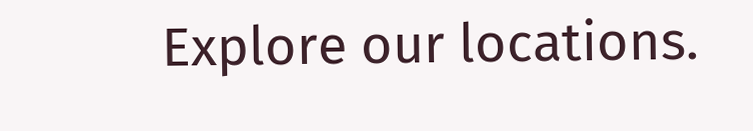Explore our locations.